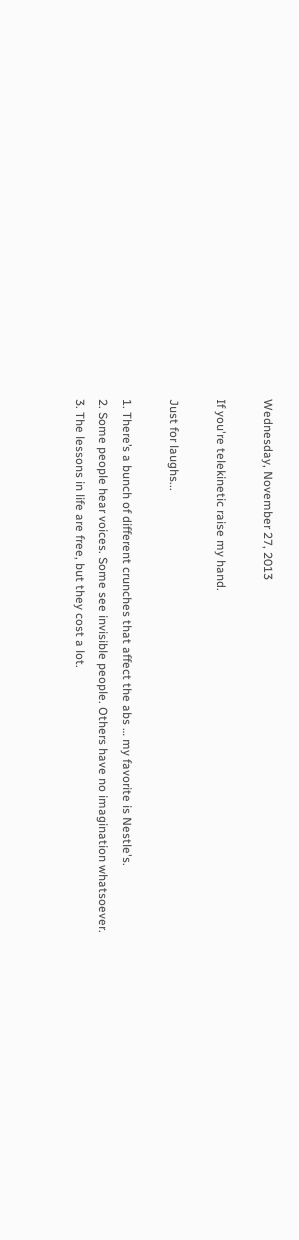Wednesday, November 27, 2013

If you're telekinetic raise my hand.

Just for laughs...

1. There’s a bunch of different crunches that affect the abs … my favorite is Nestle's.
2. Some people hear voices. Some see invisible people. Others have no imagination whatsoever.
3. The lessons in life are free, but they cost a lot.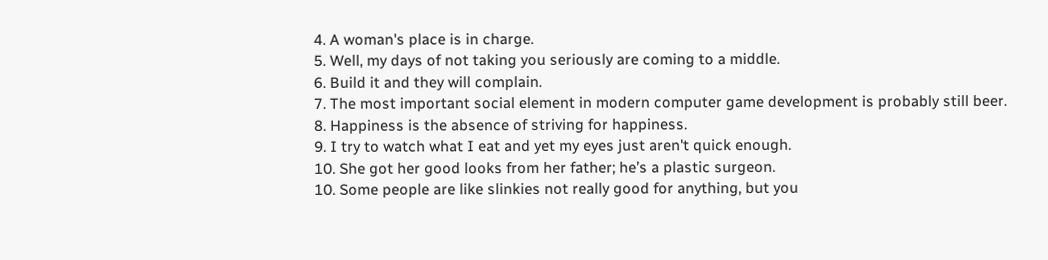4. A woman's place is in charge.
5. Well, my days of not taking you seriously are coming to a middle.
6. Build it and they will complain.
7. The most important social element in modern computer game development is probably still beer.
8. Happiness is the absence of striving for happiness.
9. I try to watch what I eat and yet my eyes just aren't quick enough.
10. She got her good looks from her father; he’s a plastic surgeon.
10. Some people are like slinkies not really good for anything, but you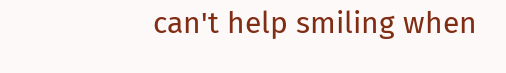can't help smiling when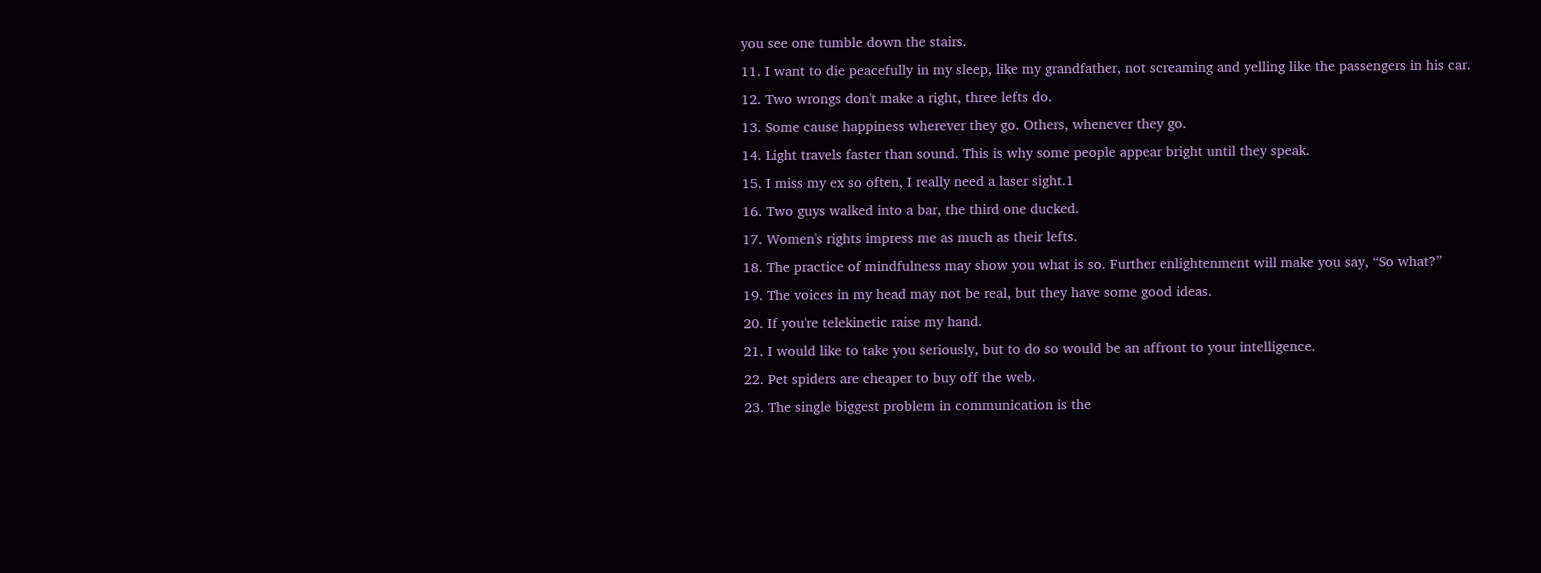you see one tumble down the stairs.
11. I want to die peacefully in my sleep, like my grandfather, not screaming and yelling like the passengers in his car.
12. Two wrongs don't make a right, three lefts do.
13. Some cause happiness wherever they go. Others, whenever they go.
14. Light travels faster than sound. This is why some people appear bright until they speak.
15. I miss my ex so often, I really need a laser sight.1
16. Two guys walked into a bar, the third one ducked.
17. Women's rights impress me as much as their lefts.
18. The practice of mindfulness may show you what is so. Further enlightenment will make you say, “So what?”
19. The voices in my head may not be real, but they have some good ideas.
20. If you're telekinetic raise my hand.
21. I would like to take you seriously, but to do so would be an affront to your intelligence.
22. Pet spiders are cheaper to buy off the web.
23. The single biggest problem in communication is the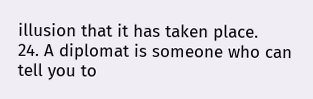illusion that it has taken place.
24. A diplomat is someone who can tell you to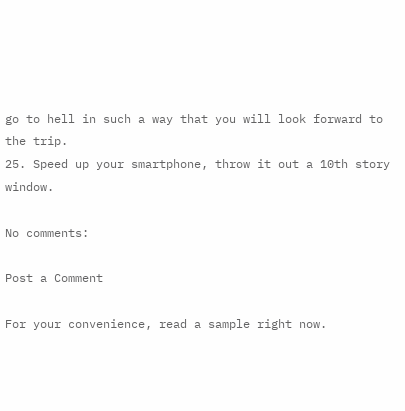go to hell in such a way that you will look forward to the trip.
25. Speed up your smartphone, throw it out a 10th story window.

No comments:

Post a Comment

For your convenience, read a sample right now.